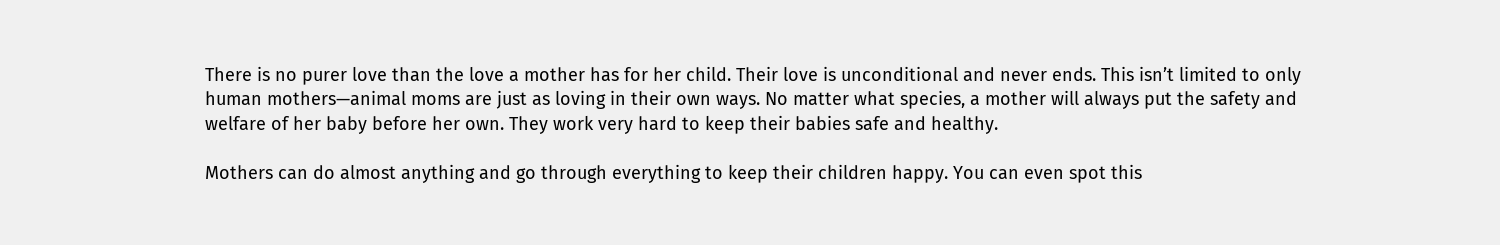There is no purer love than the love a mother has for her child. Their love is unconditional and never ends. This isn’t limited to only human mothers—animal moms are just as loving in their own ways. No matter what species, a mother will always put the safety and welfare of her baby before her own. They work very hard to keep their babies safe and healthy.

Mothers can do almost anything and go through everything to keep their children happy. You can even spot this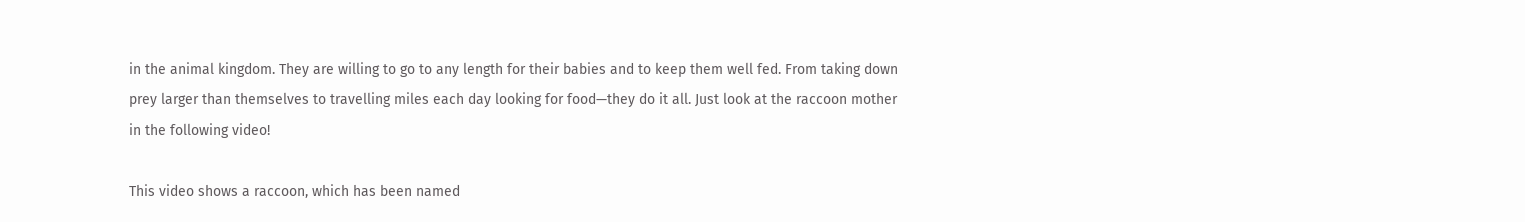in the animal kingdom. They are willing to go to any length for their babies and to keep them well fed. From taking down prey larger than themselves to travelling miles each day looking for food—they do it all. Just look at the raccoon mother in the following video!

This video shows a raccoon, which has been named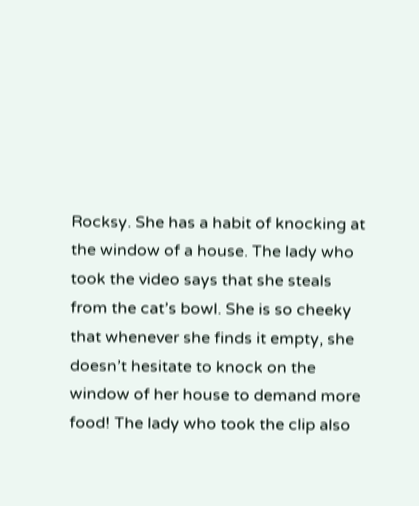Rocksy. She has a habit of knocking at the window of a house. The lady who took the video says that she steals from the cat’s bowl. She is so cheeky that whenever she finds it empty, she doesn’t hesitate to knock on the window of her house to demand more food! The lady who took the clip also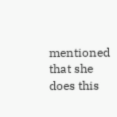mentioned that she does this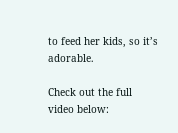to feed her kids, so it’s adorable.

Check out the full video below: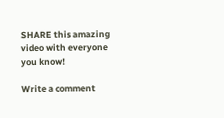SHARE this amazing video with everyone you know!

Write a comment